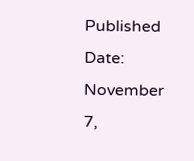Published Date: November 7,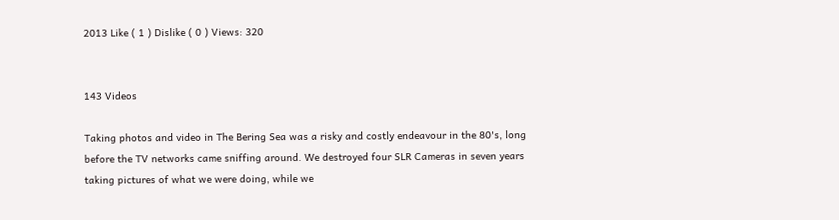2013 Like ( 1 ) Dislike ( 0 ) Views: 320


143 Videos

Taking photos and video in The Bering Sea was a risky and costly endeavour in the 80's, long before the TV networks came sniffing around. We destroyed four SLR Cameras in seven years taking pictures of what we were doing, while we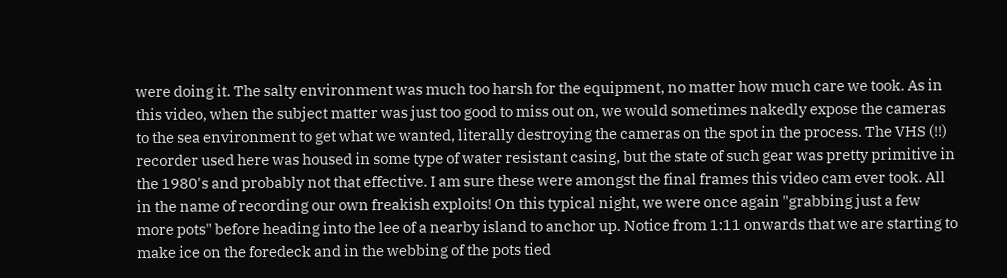were doing it. The salty environment was much too harsh for the equipment, no matter how much care we took. As in this video, when the subject matter was just too good to miss out on, we would sometimes nakedly expose the cameras to the sea environment to get what we wanted, literally destroying the cameras on the spot in the process. The VHS (!!) recorder used here was housed in some type of water resistant casing, but the state of such gear was pretty primitive in the 1980's and probably not that effective. I am sure these were amongst the final frames this video cam ever took. All in the name of recording our own freakish exploits! On this typical night, we were once again "grabbing just a few more pots" before heading into the lee of a nearby island to anchor up. Notice from 1:11 onwards that we are starting to make ice on the foredeck and in the webbing of the pots tied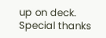up on deck. Special thanks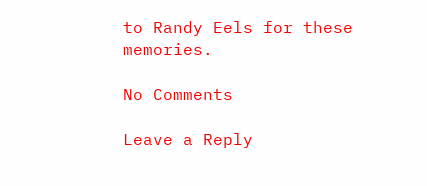to Randy Eels for these memories.

No Comments

Leave a Reply